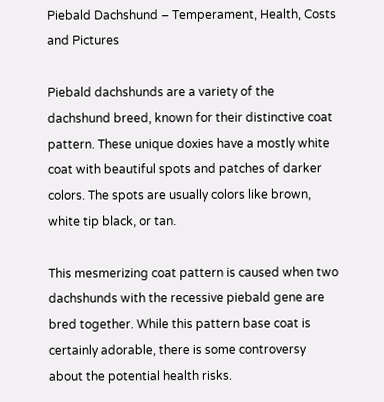Piebald Dachshund – Temperament, Health, Costs and Pictures

Piebald dachshunds are a variety of the dachshund breed, known for their distinctive coat pattern. These unique doxies have a mostly white coat with beautiful spots and patches of darker colors. The spots are usually colors like brown, white tip black, or tan.

This mesmerizing coat pattern is caused when two dachshunds with the recessive piebald gene are bred together. While this pattern base coat is certainly adorable, there is some controversy about the potential health risks.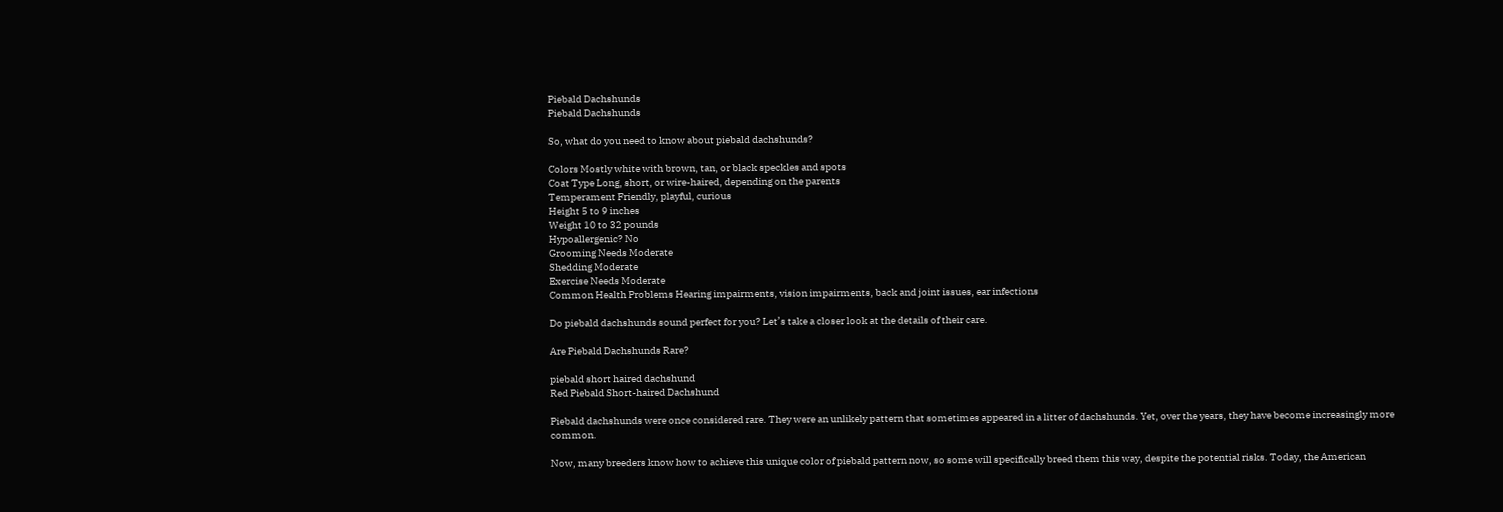Piebald Dachshunds
Piebald Dachshunds

So, what do you need to know about piebald dachshunds?

Colors Mostly white with brown, tan, or black speckles and spots
Coat Type Long, short, or wire-haired, depending on the parents
Temperament Friendly, playful, curious
Height 5 to 9 inches
Weight 10 to 32 pounds
Hypoallergenic? No
Grooming Needs Moderate
Shedding Moderate
Exercise Needs Moderate
Common Health Problems Hearing impairments, vision impairments, back and joint issues, ear infections

Do piebald dachshunds sound perfect for you? Let’s take a closer look at the details of their care.

Are Piebald Dachshunds Rare?

piebald short haired dachshund
Red Piebald Short-haired Dachshund

Piebald dachshunds were once considered rare. They were an unlikely pattern that sometimes appeared in a litter of dachshunds. Yet, over the years, they have become increasingly more common.

Now, many breeders know how to achieve this unique color of piebald pattern now, so some will specifically breed them this way, despite the potential risks. Today, the American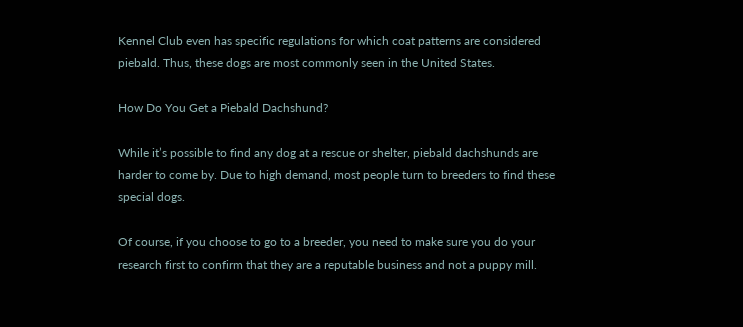Kennel Club even has specific regulations for which coat patterns are considered piebald. Thus, these dogs are most commonly seen in the United States.

How Do You Get a Piebald Dachshund?

While it’s possible to find any dog at a rescue or shelter, piebald dachshunds are harder to come by. Due to high demand, most people turn to breeders to find these special dogs.

Of course, if you choose to go to a breeder, you need to make sure you do your research first to confirm that they are a reputable business and not a puppy mill.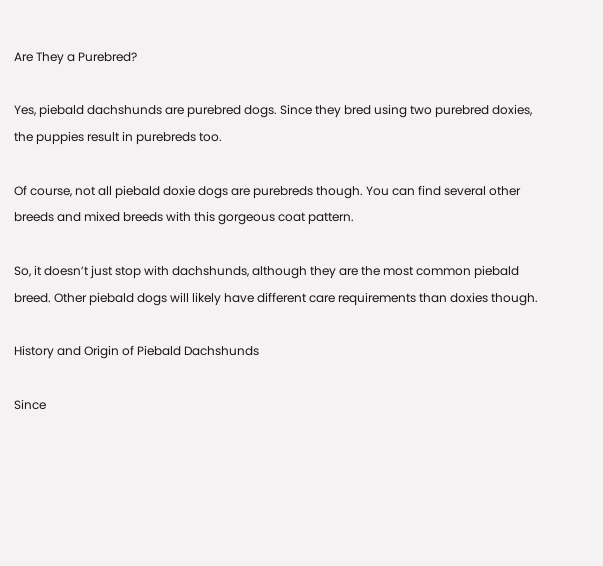Are They a Purebred?

Yes, piebald dachshunds are purebred dogs. Since they bred using two purebred doxies, the puppies result in purebreds too.

Of course, not all piebald doxie dogs are purebreds though. You can find several other breeds and mixed breeds with this gorgeous coat pattern.

So, it doesn’t just stop with dachshunds, although they are the most common piebald breed. Other piebald dogs will likely have different care requirements than doxies though.

History and Origin of Piebald Dachshunds

Since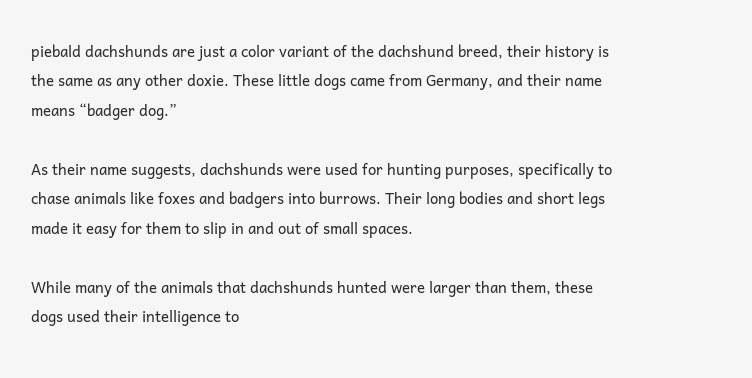piebald dachshunds are just a color variant of the dachshund breed, their history is the same as any other doxie. These little dogs came from Germany, and their name means “badger dog.”

As their name suggests, dachshunds were used for hunting purposes, specifically to chase animals like foxes and badgers into burrows. Their long bodies and short legs made it easy for them to slip in and out of small spaces.

While many of the animals that dachshunds hunted were larger than them, these dogs used their intelligence to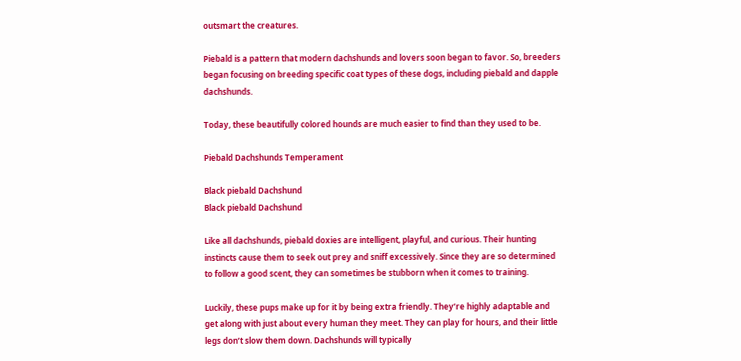outsmart the creatures.

Piebald is a pattern that modern dachshunds and lovers soon began to favor. So, breeders began focusing on breeding specific coat types of these dogs, including piebald and dapple dachshunds.

Today, these beautifully colored hounds are much easier to find than they used to be.

Piebald Dachshunds Temperament

Black piebald Dachshund
Black piebald Dachshund

Like all dachshunds, piebald doxies are intelligent, playful, and curious. Their hunting instincts cause them to seek out prey and sniff excessively. Since they are so determined to follow a good scent, they can sometimes be stubborn when it comes to training.

Luckily, these pups make up for it by being extra friendly. They’re highly adaptable and get along with just about every human they meet. They can play for hours, and their little legs don’t slow them down. Dachshunds will typically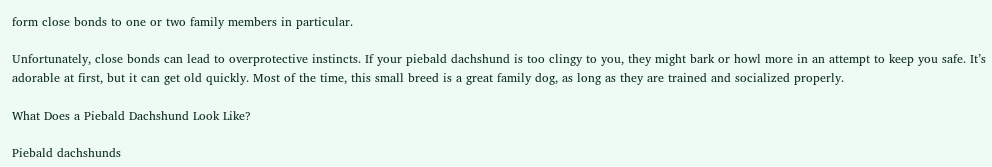form close bonds to one or two family members in particular.

Unfortunately, close bonds can lead to overprotective instincts. If your piebald dachshund is too clingy to you, they might bark or howl more in an attempt to keep you safe. It’s adorable at first, but it can get old quickly. Most of the time, this small breed is a great family dog, as long as they are trained and socialized properly.

What Does a Piebald Dachshund Look Like?

Piebald dachshunds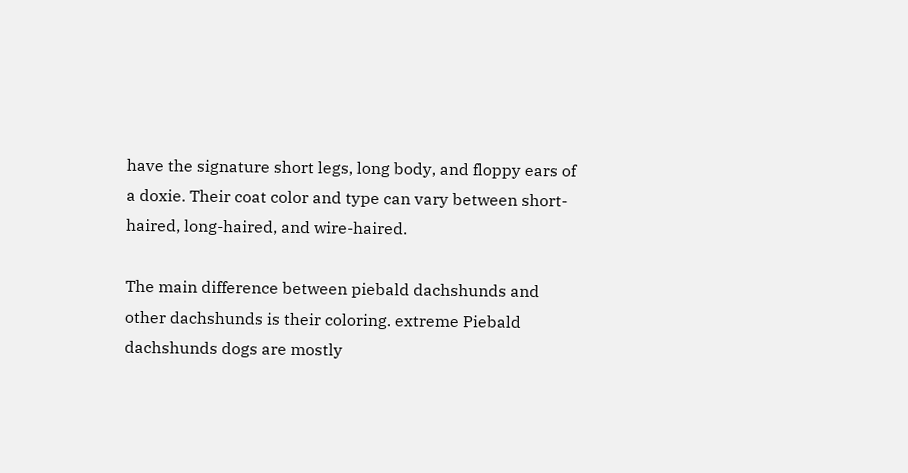have the signature short legs, long body, and floppy ears of a doxie. Their coat color and type can vary between short-haired, long-haired, and wire-haired.

The main difference between piebald dachshunds and other dachshunds is their coloring. extreme Piebald dachshunds dogs are mostly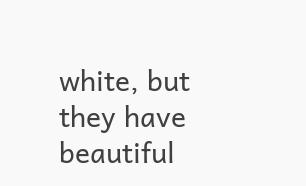white, but they have beautiful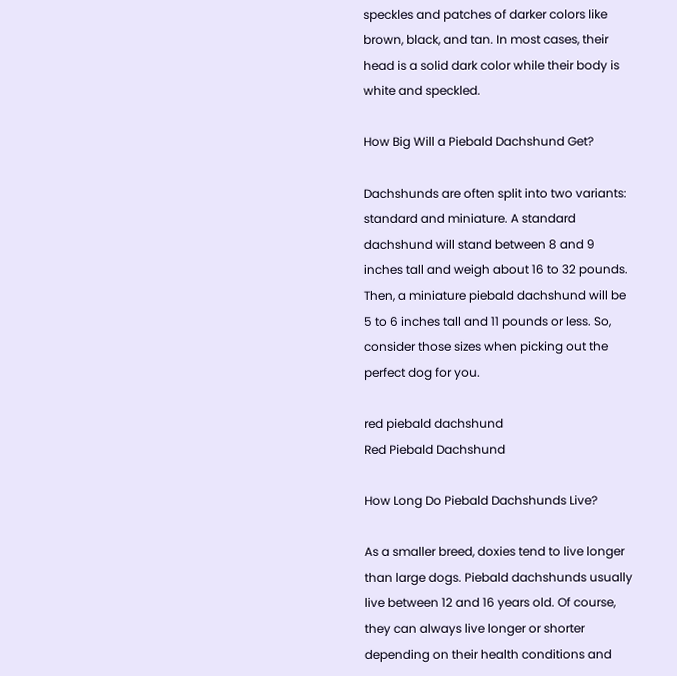speckles and patches of darker colors like brown, black, and tan. In most cases, their head is a solid dark color while their body is white and speckled.

How Big Will a Piebald Dachshund Get?

Dachshunds are often split into two variants: standard and miniature. A standard dachshund will stand between 8 and 9 inches tall and weigh about 16 to 32 pounds. Then, a miniature piebald dachshund will be 5 to 6 inches tall and 11 pounds or less. So, consider those sizes when picking out the perfect dog for you.

red piebald dachshund
Red Piebald Dachshund

How Long Do Piebald Dachshunds Live?

As a smaller breed, doxies tend to live longer than large dogs. Piebald dachshunds usually live between 12 and 16 years old. Of course, they can always live longer or shorter depending on their health conditions and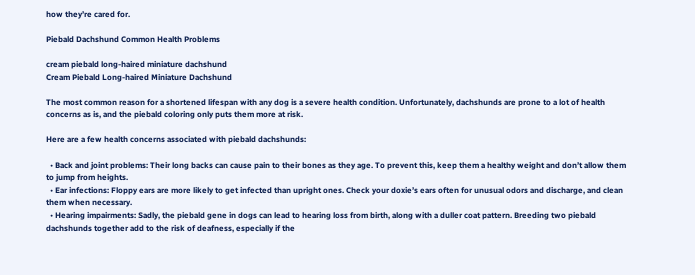how they’re cared for.

Piebald Dachshund Common Health Problems

cream piebald long-haired miniature dachshund
Cream Piebald Long-haired Miniature Dachshund

The most common reason for a shortened lifespan with any dog is a severe health condition. Unfortunately, dachshunds are prone to a lot of health concerns as is, and the piebald coloring only puts them more at risk.

Here are a few health concerns associated with piebald dachshunds:

  • Back and joint problems: Their long backs can cause pain to their bones as they age. To prevent this, keep them a healthy weight and don’t allow them to jump from heights.
  • Ear infections: Floppy ears are more likely to get infected than upright ones. Check your doxie’s ears often for unusual odors and discharge, and clean them when necessary.
  • Hearing impairments: Sadly, the piebald gene in dogs can lead to hearing loss from birth, along with a duller coat pattern. Breeding two piebald dachshunds together add to the risk of deafness, especially if the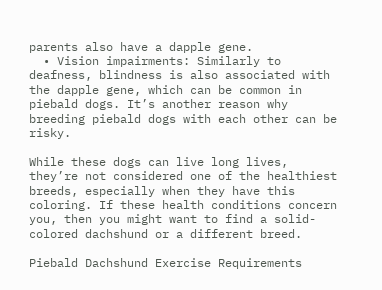parents also have a dapple gene.
  • Vision impairments: Similarly to deafness, blindness is also associated with the dapple gene, which can be common in piebald dogs. It’s another reason why breeding piebald dogs with each other can be risky.

While these dogs can live long lives, they’re not considered one of the healthiest breeds, especially when they have this coloring. If these health conditions concern you, then you might want to find a solid-colored dachshund or a different breed.

Piebald Dachshund Exercise Requirements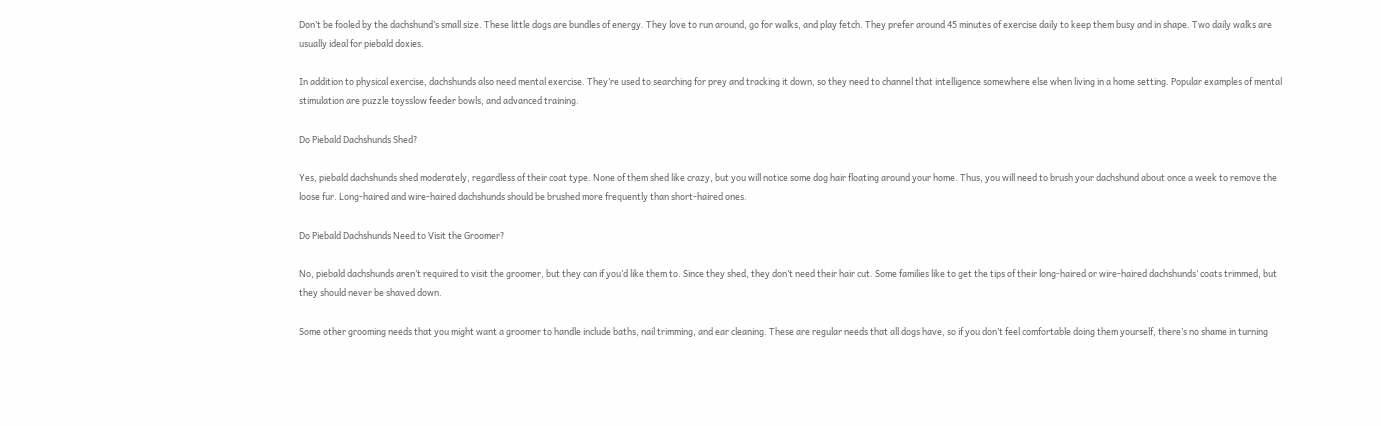Don’t be fooled by the dachshund’s small size. These little dogs are bundles of energy. They love to run around, go for walks, and play fetch. They prefer around 45 minutes of exercise daily to keep them busy and in shape. Two daily walks are usually ideal for piebald doxies.

In addition to physical exercise, dachshunds also need mental exercise. They’re used to searching for prey and tracking it down, so they need to channel that intelligence somewhere else when living in a home setting. Popular examples of mental stimulation are puzzle toysslow feeder bowls, and advanced training.

Do Piebald Dachshunds Shed?

Yes, piebald dachshunds shed moderately, regardless of their coat type. None of them shed like crazy, but you will notice some dog hair floating around your home. Thus, you will need to brush your dachshund about once a week to remove the loose fur. Long-haired and wire-haired dachshunds should be brushed more frequently than short-haired ones.

Do Piebald Dachshunds Need to Visit the Groomer?

No, piebald dachshunds aren’t required to visit the groomer, but they can if you’d like them to. Since they shed, they don’t need their hair cut. Some families like to get the tips of their long-haired or wire-haired dachshunds’ coats trimmed, but they should never be shaved down.

Some other grooming needs that you might want a groomer to handle include baths, nail trimming, and ear cleaning. These are regular needs that all dogs have, so if you don’t feel comfortable doing them yourself, there’s no shame in turning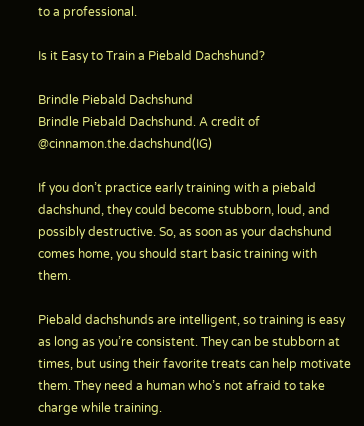to a professional.

Is it Easy to Train a Piebald Dachshund?

Brindle Piebald Dachshund
Brindle Piebald Dachshund. A credit of @cinnamon.the.dachshund(IG)

If you don’t practice early training with a piebald dachshund, they could become stubborn, loud, and possibly destructive. So, as soon as your dachshund comes home, you should start basic training with them.

Piebald dachshunds are intelligent, so training is easy as long as you’re consistent. They can be stubborn at times, but using their favorite treats can help motivate them. They need a human who’s not afraid to take charge while training.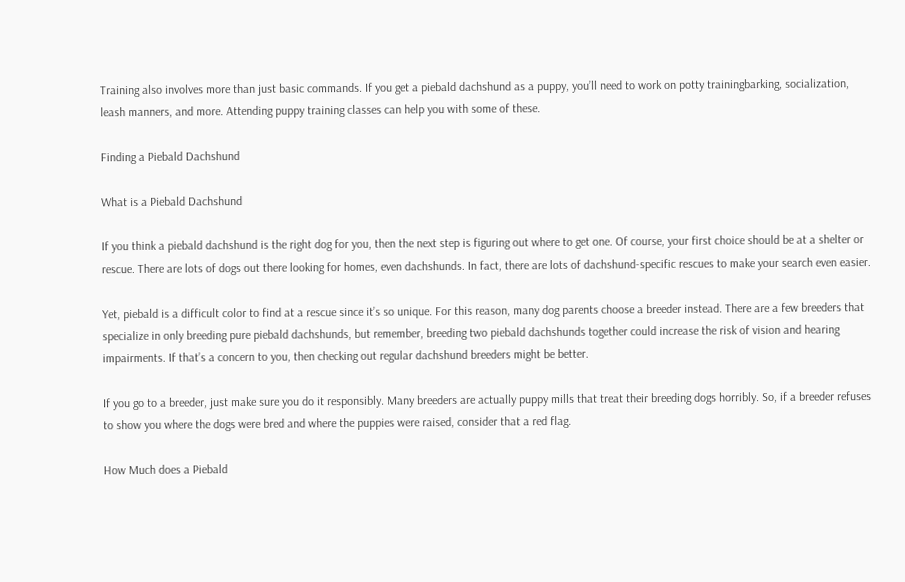Training also involves more than just basic commands. If you get a piebald dachshund as a puppy, you’ll need to work on potty trainingbarking, socialization, leash manners, and more. Attending puppy training classes can help you with some of these.

Finding a Piebald Dachshund

What is a Piebald Dachshund

If you think a piebald dachshund is the right dog for you, then the next step is figuring out where to get one. Of course, your first choice should be at a shelter or rescue. There are lots of dogs out there looking for homes, even dachshunds. In fact, there are lots of dachshund-specific rescues to make your search even easier.

Yet, piebald is a difficult color to find at a rescue since it’s so unique. For this reason, many dog parents choose a breeder instead. There are a few breeders that specialize in only breeding pure piebald dachshunds, but remember, breeding two piebald dachshunds together could increase the risk of vision and hearing impairments. If that’s a concern to you, then checking out regular dachshund breeders might be better.

If you go to a breeder, just make sure you do it responsibly. Many breeders are actually puppy mills that treat their breeding dogs horribly. So, if a breeder refuses to show you where the dogs were bred and where the puppies were raised, consider that a red flag.

How Much does a Piebald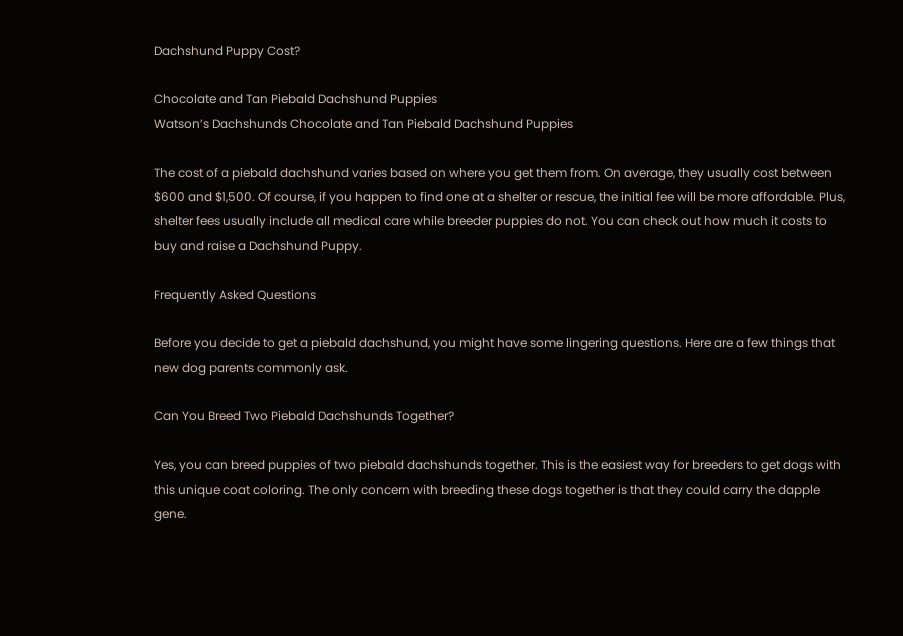Dachshund Puppy Cost?

Chocolate and Tan Piebald Dachshund Puppies
Watson’s Dachshunds Chocolate and Tan Piebald Dachshund Puppies

The cost of a piebald dachshund varies based on where you get them from. On average, they usually cost between $600 and $1,500. Of course, if you happen to find one at a shelter or rescue, the initial fee will be more affordable. Plus, shelter fees usually include all medical care while breeder puppies do not. You can check out how much it costs to buy and raise a Dachshund Puppy.

Frequently Asked Questions

Before you decide to get a piebald dachshund, you might have some lingering questions. Here are a few things that new dog parents commonly ask.

Can You Breed Two Piebald Dachshunds Together?

Yes, you can breed puppies of two piebald dachshunds together. This is the easiest way for breeders to get dogs with this unique coat coloring. The only concern with breeding these dogs together is that they could carry the dapple gene.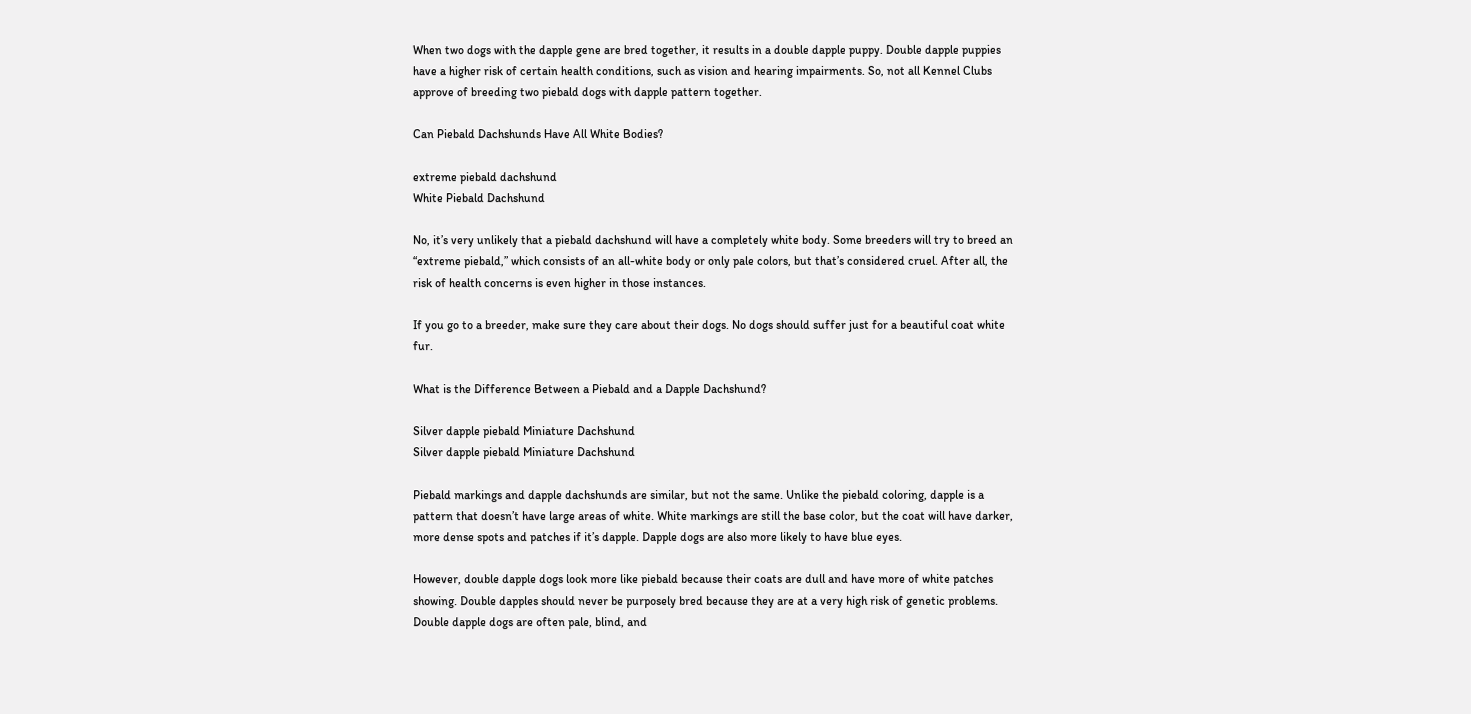When two dogs with the dapple gene are bred together, it results in a double dapple puppy. Double dapple puppies have a higher risk of certain health conditions, such as vision and hearing impairments. So, not all Kennel Clubs approve of breeding two piebald dogs with dapple pattern together.

Can Piebald Dachshunds Have All White Bodies?

extreme piebald dachshund
White Piebald Dachshund

No, it’s very unlikely that a piebald dachshund will have a completely white body. Some breeders will try to breed an “extreme piebald,” which consists of an all-white body or only pale colors, but that’s considered cruel. After all, the risk of health concerns is even higher in those instances.

If you go to a breeder, make sure they care about their dogs. No dogs should suffer just for a beautiful coat white fur.

What is the Difference Between a Piebald and a Dapple Dachshund?

Silver dapple piebald Miniature Dachshund
Silver dapple piebald Miniature Dachshund

Piebald markings and dapple dachshunds are similar, but not the same. Unlike the piebald coloring, dapple is a pattern that doesn’t have large areas of white. White markings are still the base color, but the coat will have darker, more dense spots and patches if it’s dapple. Dapple dogs are also more likely to have blue eyes.

However, double dapple dogs look more like piebald because their coats are dull and have more of white patches showing. Double dapples should never be purposely bred because they are at a very high risk of genetic problems. Double dapple dogs are often pale, blind, and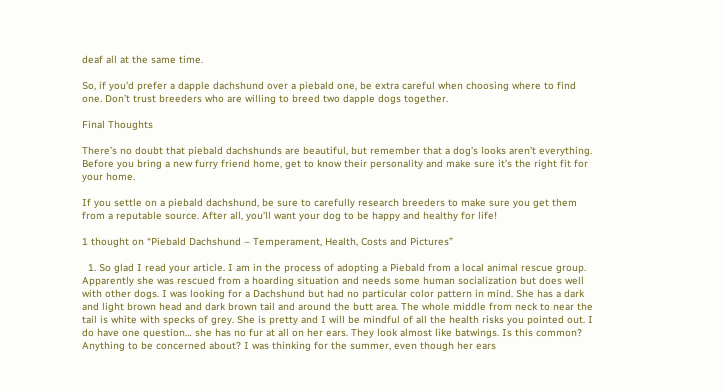deaf all at the same time.

So, if you’d prefer a dapple dachshund over a piebald one, be extra careful when choosing where to find one. Don’t trust breeders who are willing to breed two dapple dogs together.

Final Thoughts

There’s no doubt that piebald dachshunds are beautiful, but remember that a dog’s looks aren’t everything. Before you bring a new furry friend home, get to know their personality and make sure it’s the right fit for your home.

If you settle on a piebald dachshund, be sure to carefully research breeders to make sure you get them from a reputable source. After all, you’ll want your dog to be happy and healthy for life!

1 thought on “Piebald Dachshund – Temperament, Health, Costs and Pictures”

  1. So glad I read your article. I am in the process of adopting a Piebald from a local animal rescue group. Apparently she was rescued from a hoarding situation and needs some human socialization but does well with other dogs. I was looking for a Dachshund but had no particular color pattern in mind. She has a dark and light brown head and dark brown tail and around the butt area. The whole middle from neck to near the tail is white with specks of grey. She is pretty and I will be mindful of all the health risks you pointed out. I do have one question… she has no fur at all on her ears. They look almost like batwings. Is this common? Anything to be concerned about? I was thinking for the summer, even though her ears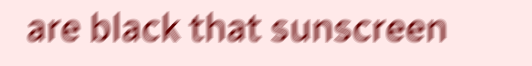are black that sunscreen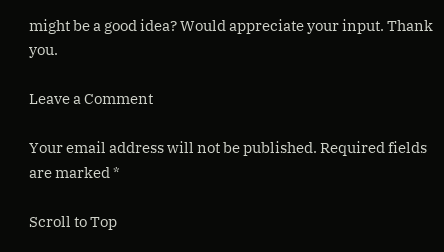might be a good idea? Would appreciate your input. Thank you.

Leave a Comment

Your email address will not be published. Required fields are marked *

Scroll to Top